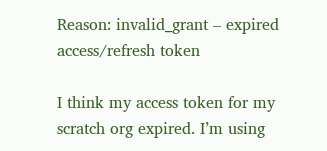Reason: invalid_grant – expired access/refresh token

I think my access token for my scratch org expired. I’m using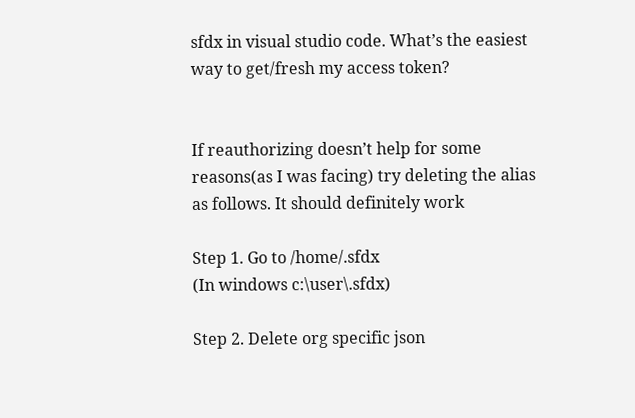sfdx in visual studio code. What’s the easiest way to get/fresh my access token?


If reauthorizing doesn’t help for some reasons(as I was facing) try deleting the alias as follows. It should definitely work

Step 1. Go to /home/.sfdx
(In windows c:\user\.sfdx)

Step 2. Delete org specific json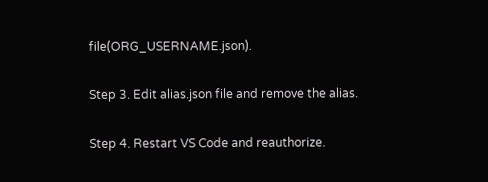file(ORG_USERNAME.json).

Step 3. Edit alias.json file and remove the alias.

Step 4. Restart VS Code and reauthorize.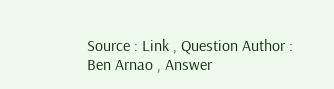Source : Link , Question Author : Ben Arnao , Answer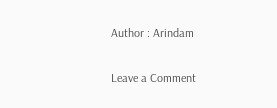Author : Arindam

Leave a Comment